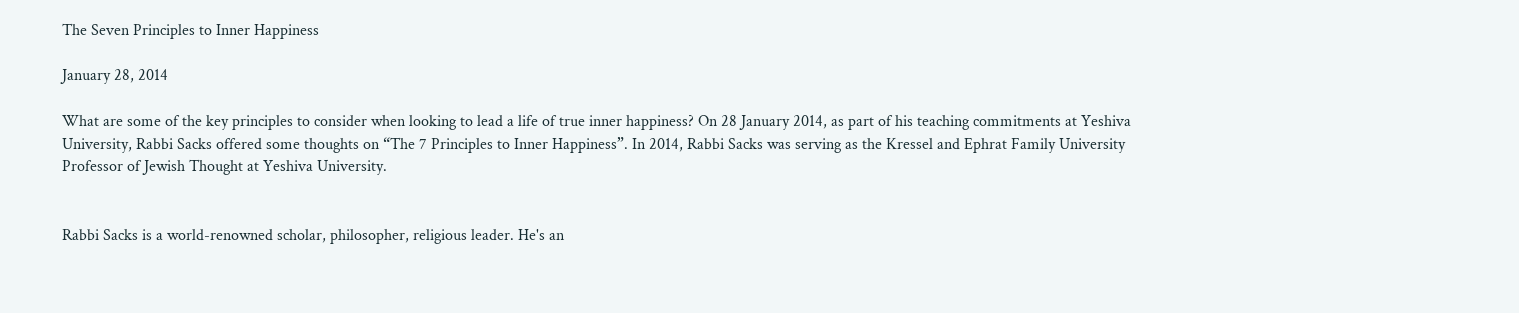The Seven Principles to Inner Happiness

January 28, 2014

What are some of the key principles to consider when looking to lead a life of true inner happiness? On 28 January 2014, as part of his teaching commitments at Yeshiva University, Rabbi Sacks offered some thoughts on “The 7 Principles to Inner Happiness”. In 2014, Rabbi Sacks was serving as the Kressel and Ephrat Family University Professor of Jewish Thought at Yeshiva University.


Rabbi Sacks is a world-renowned scholar, philosopher, religious leader. He's an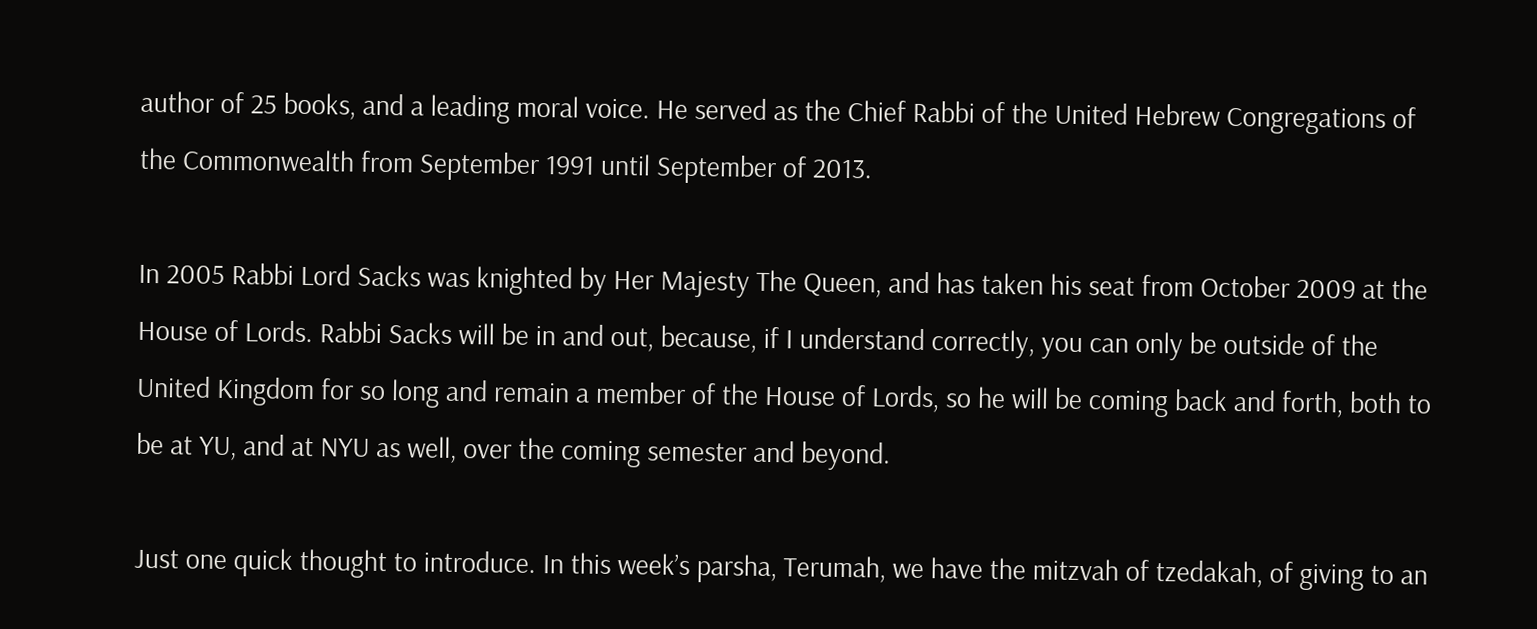author of 25 books, and a leading moral voice. He served as the Chief Rabbi of the United Hebrew Congregations of the Commonwealth from September 1991 until September of 2013.

In 2005 Rabbi Lord Sacks was knighted by Her Majesty The Queen, and has taken his seat from October 2009 at the House of Lords. Rabbi Sacks will be in and out, because, if I understand correctly, you can only be outside of the United Kingdom for so long and remain a member of the House of Lords, so he will be coming back and forth, both to be at YU, and at NYU as well, over the coming semester and beyond.

Just one quick thought to introduce. In this week’s parsha, Terumah, we have the mitzvah of tzedakah, of giving to an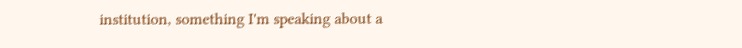institution, something I'm speaking about a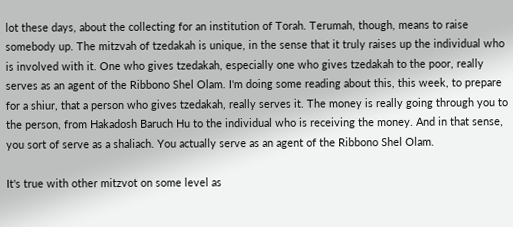lot these days, about the collecting for an institution of Torah. Terumah, though, means to raise somebody up. The mitzvah of tzedakah is unique, in the sense that it truly raises up the individual who is involved with it. One who gives tzedakah, especially one who gives tzedakah to the poor, really serves as an agent of the Ribbono Shel Olam. I'm doing some reading about this, this week, to prepare for a shiur, that a person who gives tzedakah, really serves it. The money is really going through you to the person, from Hakadosh Baruch Hu to the individual who is receiving the money. And in that sense, you sort of serve as a shaliach. You actually serve as an agent of the Ribbono Shel Olam.

It's true with other mitzvot on some level as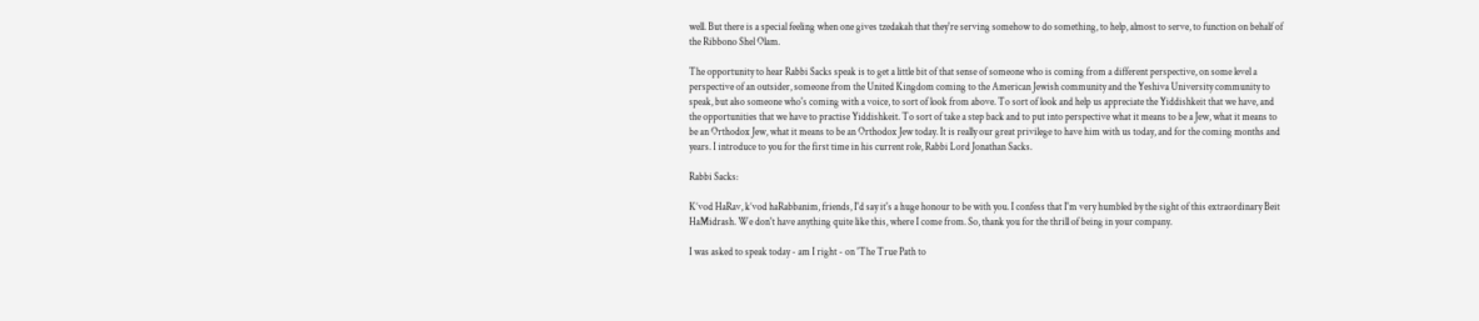well. But there is a special feeling when one gives tzedakah that they're serving somehow to do something, to help, almost to serve, to function on behalf of the Ribbono Shel Olam.

The opportunity to hear Rabbi Sacks speak is to get a little bit of that sense of someone who is coming from a different perspective, on some level a perspective of an outsider, someone from the United Kingdom coming to the American Jewish community and the Yeshiva University community to speak, but also someone who's coming with a voice, to sort of look from above. To sort of look and help us appreciate the Yiddishkeit that we have, and the opportunities that we have to practise Yiddishkeit. To sort of take a step back and to put into perspective what it means to be a Jew, what it means to be an Orthodox Jew, what it means to be an Orthodox Jew today. It is really our great privilege to have him with us today, and for the coming months and years. I introduce to you for the first time in his current role, Rabbi Lord Jonathan Sacks.

Rabbi Sacks:

K’vod HaRav, k’vod haRabbanim, friends, I'd say it's a huge honour to be with you. I confess that I'm very humbled by the sight of this extraordinary Beit HaMidrash. We don't have anything quite like this, where I come from. So, thank you for the thrill of being in your company.

I was asked to speak today - am I right - on 'The True Path to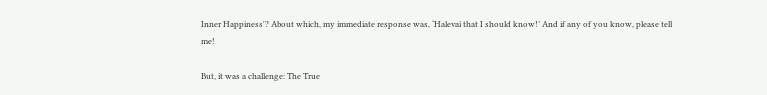Inner Happiness'? About which, my immediate response was, ‘Halevai that I should know!’ And if any of you know, please tell me!

But, it was a challenge: The True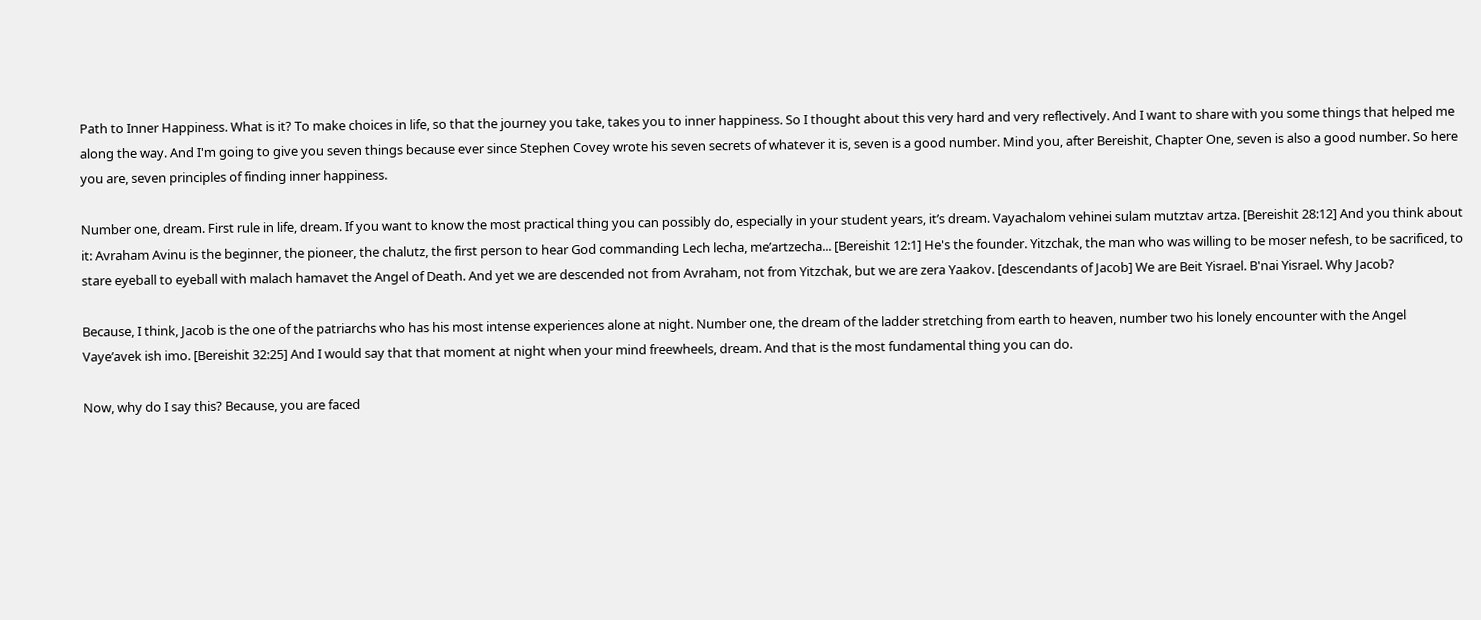Path to Inner Happiness. What is it? To make choices in life, so that the journey you take, takes you to inner happiness. So I thought about this very hard and very reflectively. And I want to share with you some things that helped me along the way. And I'm going to give you seven things because ever since Stephen Covey wrote his seven secrets of whatever it is, seven is a good number. Mind you, after Bereishit, Chapter One, seven is also a good number. So here you are, seven principles of finding inner happiness.

Number one, dream. First rule in life, dream. If you want to know the most practical thing you can possibly do, especially in your student years, it’s dream. Vayachalom vehinei sulam mutztav artza. [Bereishit 28:12] And you think about it: Avraham Avinu is the beginner, the pioneer, the chalutz, the first person to hear God commanding Lech lecha, me’artzecha... [Bereishit 12:1] He's the founder. Yitzchak, the man who was willing to be moser nefesh, to be sacrificed, to stare eyeball to eyeball with malach hamavet the Angel of Death. And yet we are descended not from Avraham, not from Yitzchak, but we are zera Yaakov. [descendants of Jacob] We are Beit Yisrael. B'nai Yisrael. Why Jacob?

Because, I think, Jacob is the one of the patriarchs who has his most intense experiences alone at night. Number one, the dream of the ladder stretching from earth to heaven, number two his lonely encounter with the Angel Vaye’avek ish imo. [Bereishit 32:25] And I would say that that moment at night when your mind freewheels, dream. And that is the most fundamental thing you can do.

Now, why do I say this? Because, you are faced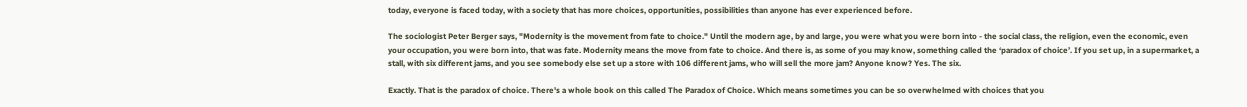today, everyone is faced today, with a society that has more choices, opportunities, possibilities than anyone has ever experienced before.

The sociologist Peter Berger says, "Modernity is the movement from fate to choice." Until the modern age, by and large, you were what you were born into - the social class, the religion, even the economic, even your occupation, you were born into, that was fate. Modernity means the move from fate to choice. And there is, as some of you may know, something called the ‘paradox of choice’. If you set up, in a supermarket, a stall, with six different jams, and you see somebody else set up a store with 106 different jams, who will sell the more jam? Anyone know? Yes. The six.

Exactly. That is the paradox of choice. There's a whole book on this called The Paradox of Choice. Which means sometimes you can be so overwhelmed with choices that you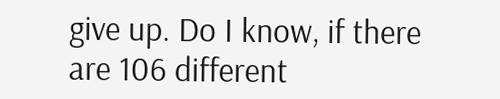give up. Do I know, if there are 106 different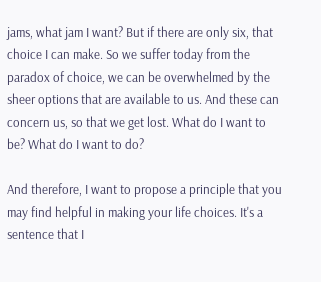jams, what jam I want? But if there are only six, that choice I can make. So we suffer today from the paradox of choice, we can be overwhelmed by the sheer options that are available to us. And these can concern us, so that we get lost. What do I want to be? What do I want to do?

And therefore, I want to propose a principle that you may find helpful in making your life choices. It's a sentence that I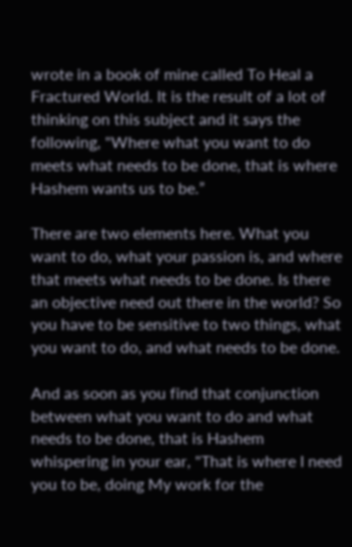wrote in a book of mine called To Heal a Fractured World. It is the result of a lot of thinking on this subject and it says the following, "Where what you want to do meets what needs to be done, that is where Hashem wants us to be.”

There are two elements here. What you want to do, what your passion is, and where that meets what needs to be done. Is there an objective need out there in the world? So you have to be sensitive to two things, what you want to do, and what needs to be done.

And as soon as you find that conjunction between what you want to do and what needs to be done, that is Hashem whispering in your ear, "That is where I need you to be, doing My work for the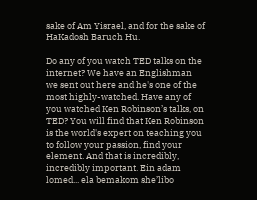sake of Am Yisrael, and for the sake of HaKadosh Baruch Hu.

Do any of you watch TED talks on the internet? We have an Englishman we sent out here and he's one of the most highly-watched. Have any of you watched Ken Robinson’s talks, on TED? You will find that Ken Robinson is the world's expert on teaching you to follow your passion, find your element. And that is incredibly, incredibly important. Ein adam lomed... ela bemakom she’libo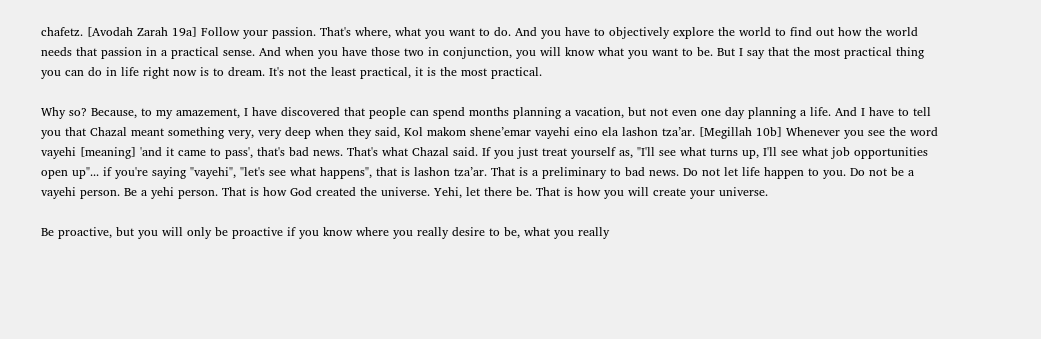chafetz. [Avodah Zarah 19a] Follow your passion. That's where, what you want to do. And you have to objectively explore the world to find out how the world needs that passion in a practical sense. And when you have those two in conjunction, you will know what you want to be. But I say that the most practical thing you can do in life right now is to dream. It's not the least practical, it is the most practical.

Why so? Because, to my amazement, I have discovered that people can spend months planning a vacation, but not even one day planning a life. And I have to tell you that Chazal meant something very, very deep when they said, Kol makom shene’emar vayehi eino ela lashon tza’ar. [Megillah 10b] Whenever you see the word vayehi [meaning] 'and it came to pass', that's bad news. That's what Chazal said. If you just treat yourself as, "I'll see what turns up, I'll see what job opportunities open up"... if you're saying "vayehi", "let's see what happens", that is lashon tza’ar. That is a preliminary to bad news. Do not let life happen to you. Do not be a vayehi person. Be a yehi person. That is how God created the universe. Yehi, let there be. That is how you will create your universe.

Be proactive, but you will only be proactive if you know where you really desire to be, what you really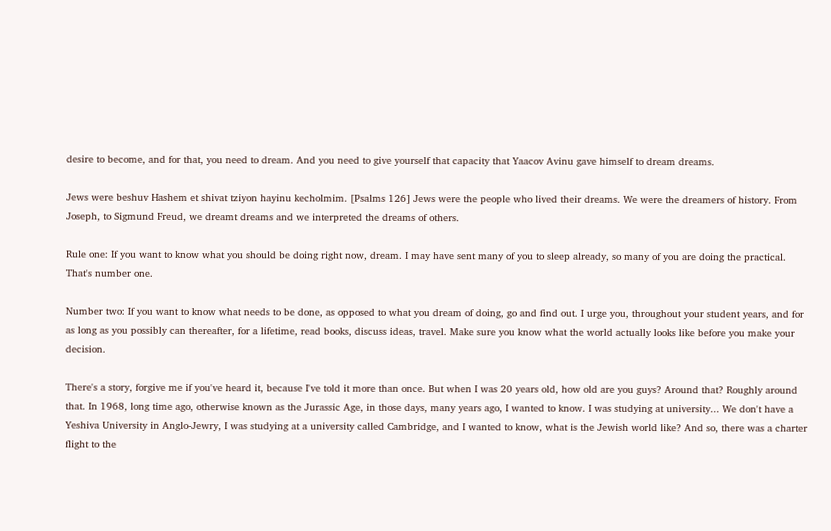desire to become, and for that, you need to dream. And you need to give yourself that capacity that Yaacov Avinu gave himself to dream dreams.

Jews were beshuv Hashem et shivat tziyon hayinu kecholmim. [Psalms 126] Jews were the people who lived their dreams. We were the dreamers of history. From Joseph, to Sigmund Freud, we dreamt dreams and we interpreted the dreams of others.

Rule one: If you want to know what you should be doing right now, dream. I may have sent many of you to sleep already, so many of you are doing the practical. That's number one.

Number two: If you want to know what needs to be done, as opposed to what you dream of doing, go and find out. I urge you, throughout your student years, and for as long as you possibly can thereafter, for a lifetime, read books, discuss ideas, travel. Make sure you know what the world actually looks like before you make your decision.

There's a story, forgive me if you've heard it, because I've told it more than once. But when I was 20 years old, how old are you guys? Around that? Roughly around that. In 1968, long time ago, otherwise known as the Jurassic Age, in those days, many years ago, I wanted to know. I was studying at university... We don't have a Yeshiva University in Anglo-Jewry, I was studying at a university called Cambridge, and I wanted to know, what is the Jewish world like? And so, there was a charter flight to the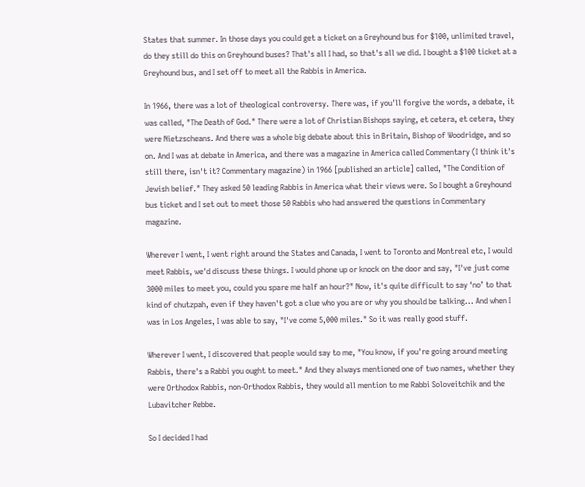States that summer. In those days you could get a ticket on a Greyhound bus for $100, unlimited travel, do they still do this on Greyhound buses? That's all I had, so that's all we did. I bought a $100 ticket at a Greyhound bus, and I set off to meet all the Rabbis in America.

In 1966, there was a lot of theological controversy. There was, if you'll forgive the words, a debate, it was called, "The Death of God." There were a lot of Christian Bishops saying, et cetera, et cetera, they were Nietzscheans. And there was a whole big debate about this in Britain, Bishop of Woodridge, and so on. And I was at debate in America, and there was a magazine in America called Commentary (I think it's still there, isn't it? Commentary magazine) in 1966 [published an article] called, "The Condition of Jewish belief." They asked 50 leading Rabbis in America what their views were. So I bought a Greyhound bus ticket and I set out to meet those 50 Rabbis who had answered the questions in Commentary magazine.

Wherever I went, I went right around the States and Canada, I went to Toronto and Montreal etc, I would meet Rabbis, we'd discuss these things. I would phone up or knock on the door and say, "I've just come 3000 miles to meet you, could you spare me half an hour?" Now, it's quite difficult to say ‘no’ to that kind of chutzpah, even if they haven't got a clue who you are or why you should be talking... And when I was in Los Angeles, I was able to say, "I've come 5,000 miles." So it was really good stuff.

Wherever I went, I discovered that people would say to me, "You know, if you're going around meeting Rabbis, there's a Rabbi you ought to meet." And they always mentioned one of two names, whether they were Orthodox Rabbis, non-Orthodox Rabbis, they would all mention to me Rabbi Soloveitchik and the Lubavitcher Rebbe.

So I decided I had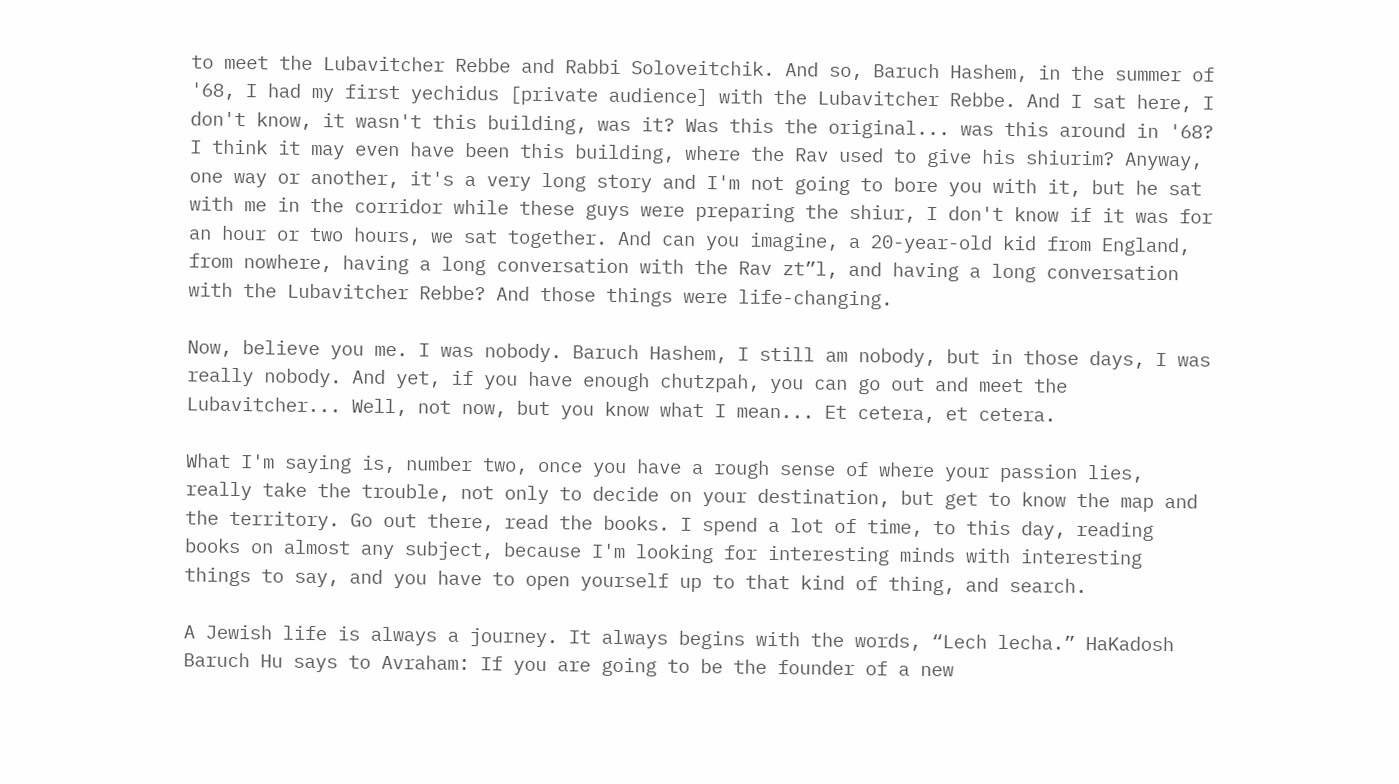to meet the Lubavitcher Rebbe and Rabbi Soloveitchik. And so, Baruch Hashem, in the summer of '68, I had my first yechidus [private audience] with the Lubavitcher Rebbe. And I sat here, I don't know, it wasn't this building, was it? Was this the original... was this around in '68? I think it may even have been this building, where the Rav used to give his shiurim? Anyway, one way or another, it's a very long story and I'm not going to bore you with it, but he sat with me in the corridor while these guys were preparing the shiur, I don't know if it was for an hour or two hours, we sat together. And can you imagine, a 20-year-old kid from England, from nowhere, having a long conversation with the Rav zt”l, and having a long conversation with the Lubavitcher Rebbe? And those things were life-changing.

Now, believe you me. I was nobody. Baruch Hashem, I still am nobody, but in those days, I was really nobody. And yet, if you have enough chutzpah, you can go out and meet the Lubavitcher... Well, not now, but you know what I mean... Et cetera, et cetera.

What I'm saying is, number two, once you have a rough sense of where your passion lies, really take the trouble, not only to decide on your destination, but get to know the map and the territory. Go out there, read the books. I spend a lot of time, to this day, reading books on almost any subject, because I'm looking for interesting minds with interesting things to say, and you have to open yourself up to that kind of thing, and search.

A Jewish life is always a journey. It always begins with the words, “Lech lecha.” HaKadosh Baruch Hu says to Avraham: If you are going to be the founder of a new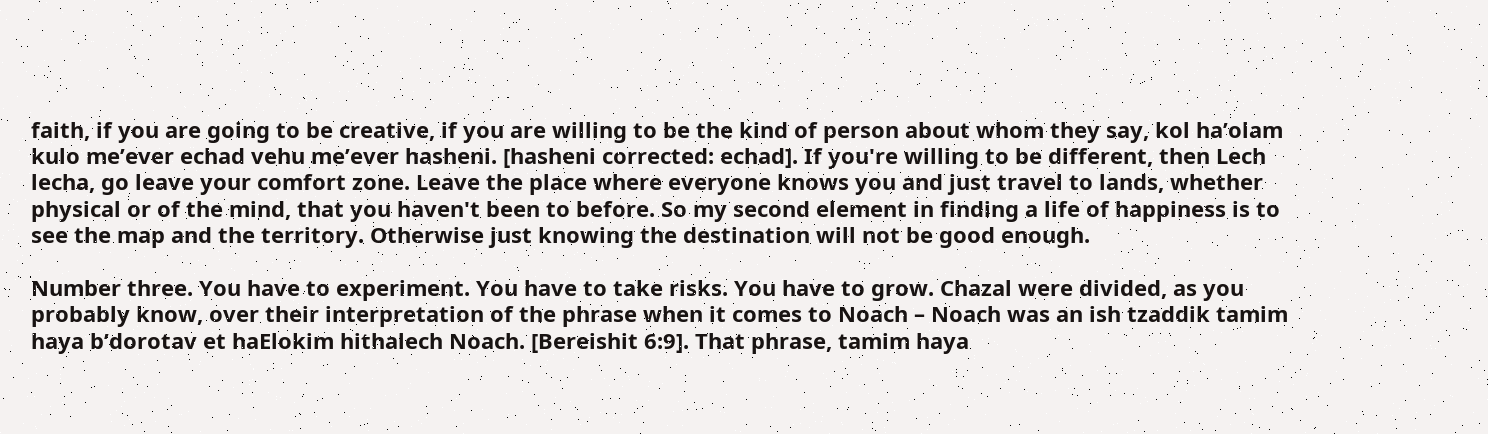faith, if you are going to be creative, if you are willing to be the kind of person about whom they say, kol ha’olam kulo me’ever echad vehu me’ever hasheni. [hasheni corrected: echad]. If you're willing to be different, then Lech lecha, go leave your comfort zone. Leave the place where everyone knows you and just travel to lands, whether physical or of the mind, that you haven't been to before. So my second element in finding a life of happiness is to see the map and the territory. Otherwise just knowing the destination will not be good enough.

Number three. You have to experiment. You have to take risks. You have to grow. Chazal were divided, as you probably know, over their interpretation of the phrase when it comes to Noach – Noach was an ish tzaddik tamim haya b’dorotav et haElokim hithalech Noach. [Bereishit 6:9]. That phrase, tamim haya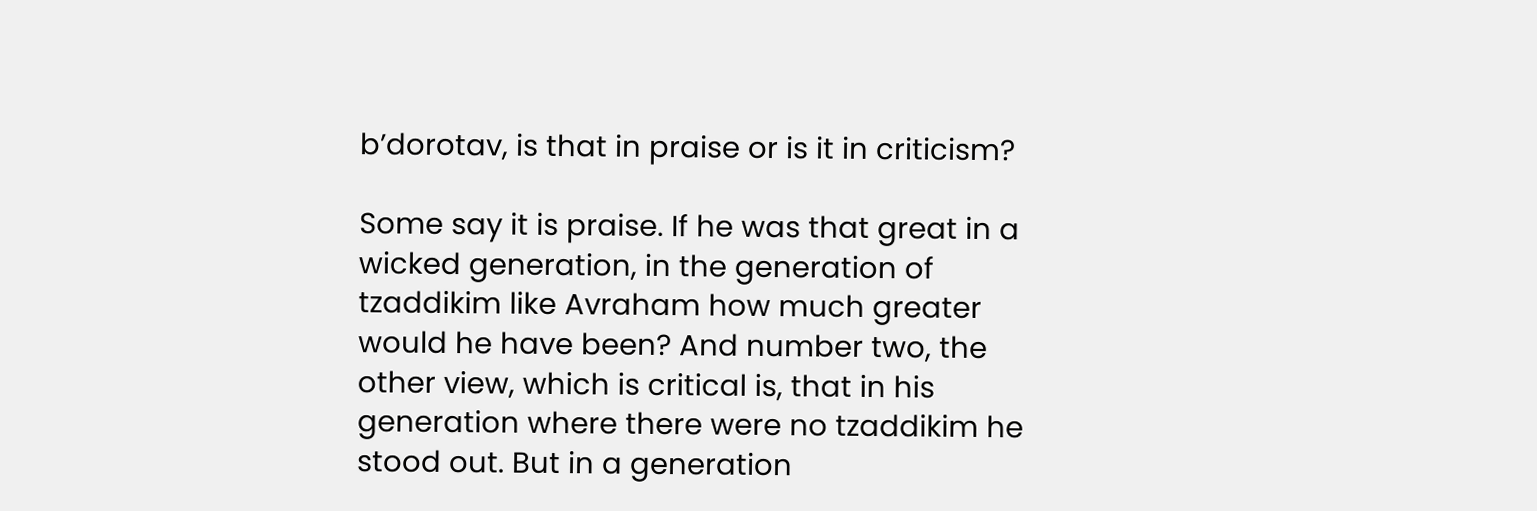b’dorotav, is that in praise or is it in criticism?

Some say it is praise. If he was that great in a wicked generation, in the generation of tzaddikim like Avraham how much greater would he have been? And number two, the other view, which is critical is, that in his generation where there were no tzaddikim he stood out. But in a generation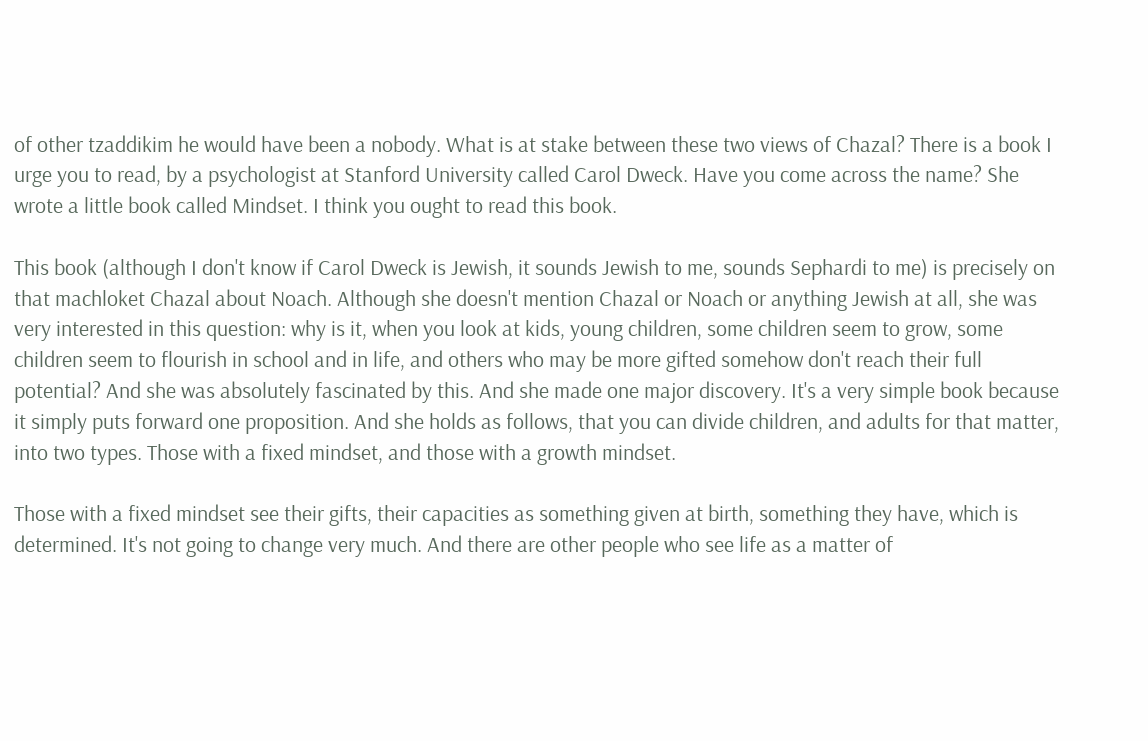of other tzaddikim he would have been a nobody. What is at stake between these two views of Chazal? There is a book I urge you to read, by a psychologist at Stanford University called Carol Dweck. Have you come across the name? She wrote a little book called Mindset. I think you ought to read this book.

This book (although I don't know if Carol Dweck is Jewish, it sounds Jewish to me, sounds Sephardi to me) is precisely on that machloket Chazal about Noach. Although she doesn't mention Chazal or Noach or anything Jewish at all, she was very interested in this question: why is it, when you look at kids, young children, some children seem to grow, some children seem to flourish in school and in life, and others who may be more gifted somehow don't reach their full potential? And she was absolutely fascinated by this. And she made one major discovery. It's a very simple book because it simply puts forward one proposition. And she holds as follows, that you can divide children, and adults for that matter, into two types. Those with a fixed mindset, and those with a growth mindset.

Those with a fixed mindset see their gifts, their capacities as something given at birth, something they have, which is determined. It's not going to change very much. And there are other people who see life as a matter of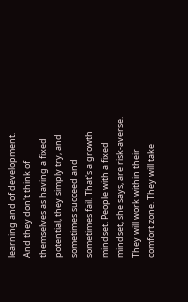learning and of development. And they don't think of themselves as having a fixed potential, they simply try, and sometimes succeed and sometimes fail. That's a growth mindset. People with a fixed mindset, she says, are risk-averse. They will work within their comfort zone. They will take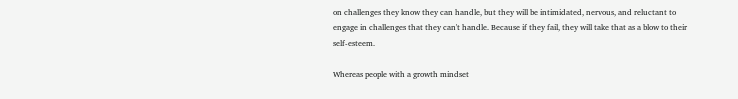on challenges they know they can handle, but they will be intimidated, nervous, and reluctant to engage in challenges that they can't handle. Because if they fail, they will take that as a blow to their self-esteem.

Whereas people with a growth mindset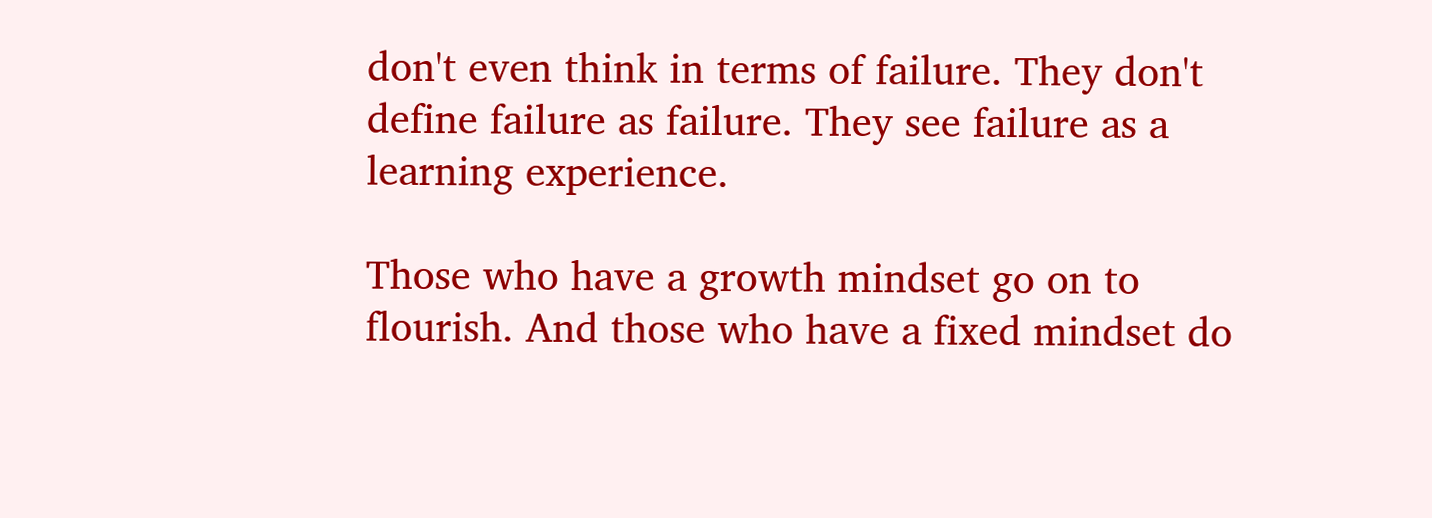don't even think in terms of failure. They don't define failure as failure. They see failure as a learning experience.

Those who have a growth mindset go on to flourish. And those who have a fixed mindset do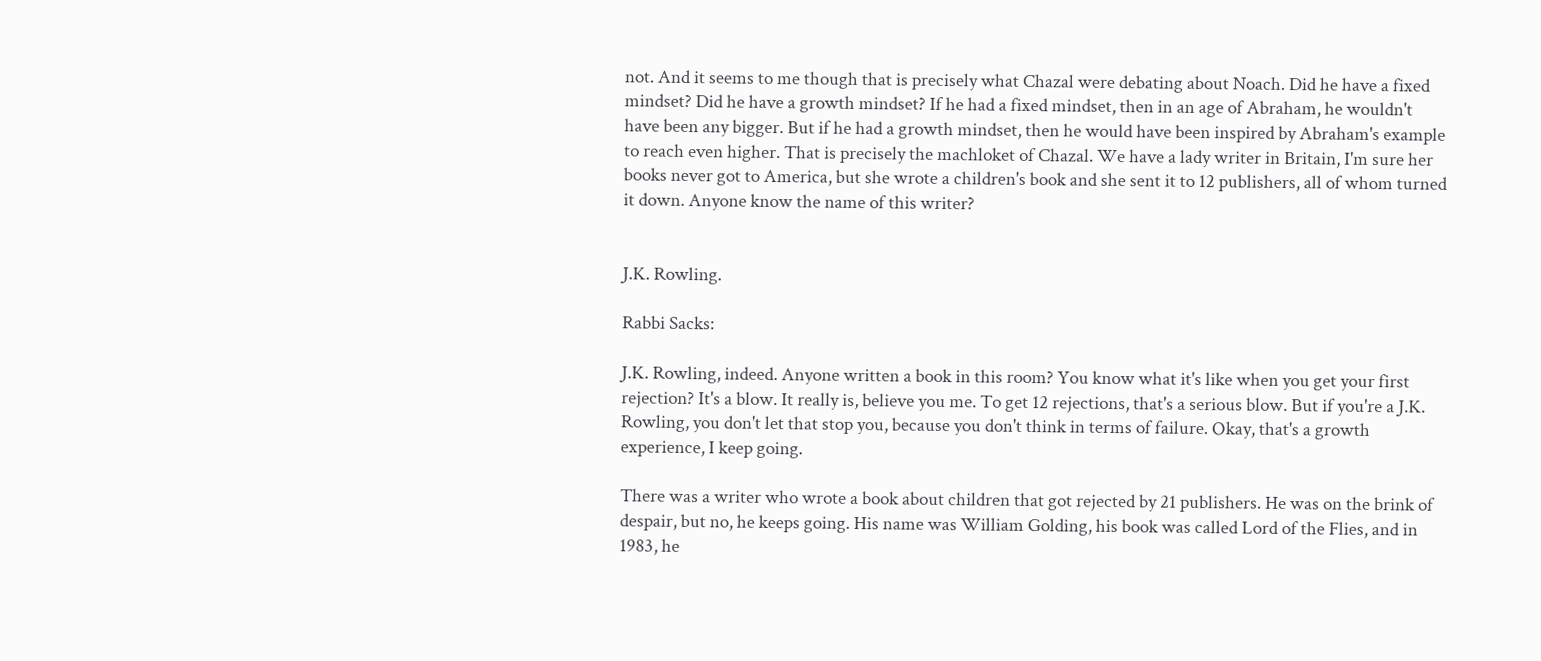not. And it seems to me though that is precisely what Chazal were debating about Noach. Did he have a fixed mindset? Did he have a growth mindset? If he had a fixed mindset, then in an age of Abraham, he wouldn't have been any bigger. But if he had a growth mindset, then he would have been inspired by Abraham's example to reach even higher. That is precisely the machloket of Chazal. We have a lady writer in Britain, I'm sure her books never got to America, but she wrote a children's book and she sent it to 12 publishers, all of whom turned it down. Anyone know the name of this writer?


J.K. Rowling.

Rabbi Sacks:

J.K. Rowling, indeed. Anyone written a book in this room? You know what it's like when you get your first rejection? It's a blow. It really is, believe you me. To get 12 rejections, that's a serious blow. But if you're a J.K. Rowling, you don't let that stop you, because you don't think in terms of failure. Okay, that's a growth experience, I keep going.

There was a writer who wrote a book about children that got rejected by 21 publishers. He was on the brink of despair, but no, he keeps going. His name was William Golding, his book was called Lord of the Flies, and in 1983, he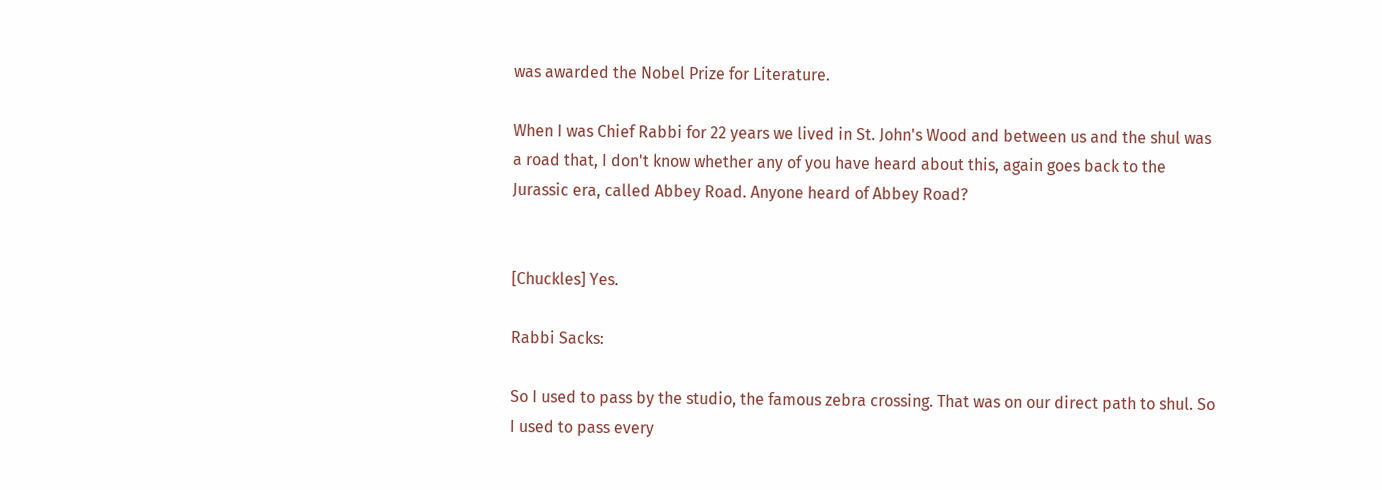was awarded the Nobel Prize for Literature.

When I was Chief Rabbi for 22 years we lived in St. John's Wood and between us and the shul was a road that, I don't know whether any of you have heard about this, again goes back to the Jurassic era, called Abbey Road. Anyone heard of Abbey Road?


[Chuckles] Yes.

Rabbi Sacks:

So I used to pass by the studio, the famous zebra crossing. That was on our direct path to shul. So I used to pass every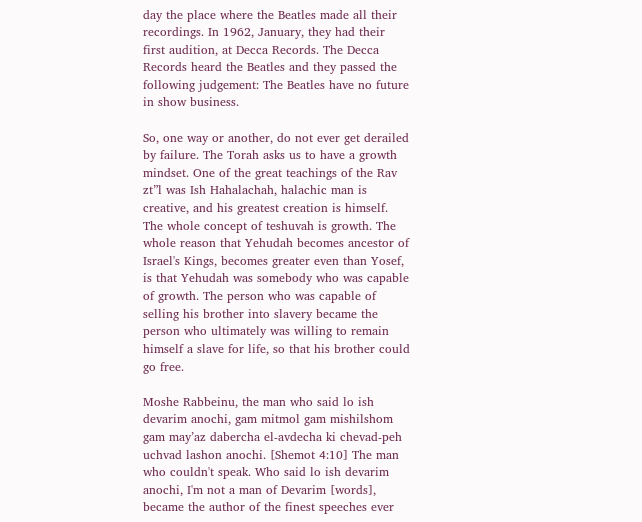day the place where the Beatles made all their recordings. In 1962, January, they had their first audition, at Decca Records. The Decca Records heard the Beatles and they passed the following judgement: The Beatles have no future in show business.

So, one way or another, do not ever get derailed by failure. The Torah asks us to have a growth mindset. One of the great teachings of the Rav zt”l was Ish Hahalachah, halachic man is creative, and his greatest creation is himself. The whole concept of teshuvah is growth. The whole reason that Yehudah becomes ancestor of Israel's Kings, becomes greater even than Yosef, is that Yehudah was somebody who was capable of growth. The person who was capable of selling his brother into slavery became the person who ultimately was willing to remain himself a slave for life, so that his brother could go free.

Moshe Rabbeinu, the man who said lo ish devarim anochi, gam mitmol gam mishilshom gam may’az dabercha el-avdecha ki chevad-peh uchvad lashon anochi. [Shemot 4:10] The man who couldn't speak. Who said lo ish devarim anochi, I'm not a man of Devarim [words], became the author of the finest speeches ever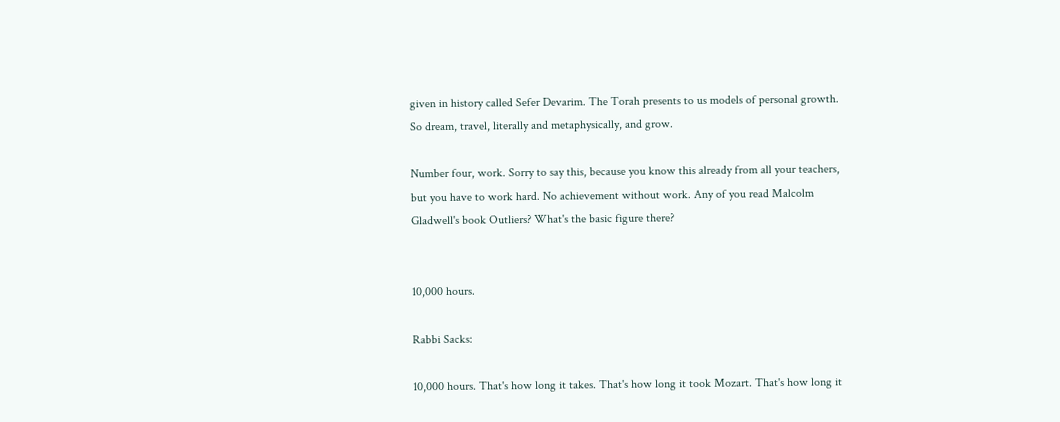given in history called Sefer Devarim. The Torah presents to us models of personal growth. So dream, travel, literally and metaphysically, and grow.

Number four, work. Sorry to say this, because you know this already from all your teachers, but you have to work hard. No achievement without work. Any of you read Malcolm Gladwell's book Outliers? What's the basic figure there?


10,000 hours.

Rabbi Sacks:

10,000 hours. That's how long it takes. That's how long it took Mozart. That's how long it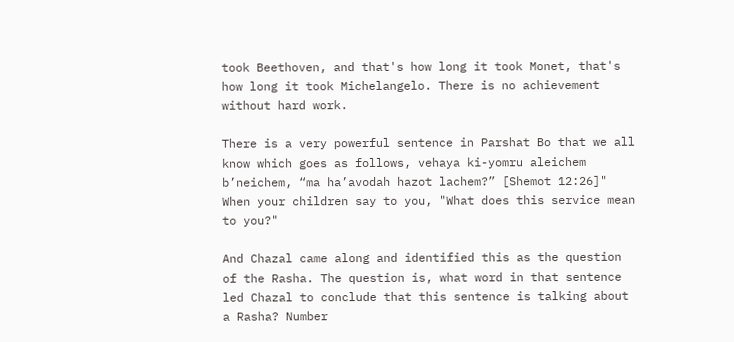took Beethoven, and that's how long it took Monet, that's how long it took Michelangelo. There is no achievement without hard work.

There is a very powerful sentence in Parshat Bo that we all know which goes as follows, vehaya ki-yomru aleichem b’neichem, “ma ha’avodah hazot lachem?” [Shemot 12:26]" When your children say to you, "What does this service mean to you?"

And Chazal came along and identified this as the question of the Rasha. The question is, what word in that sentence led Chazal to conclude that this sentence is talking about a Rasha? Number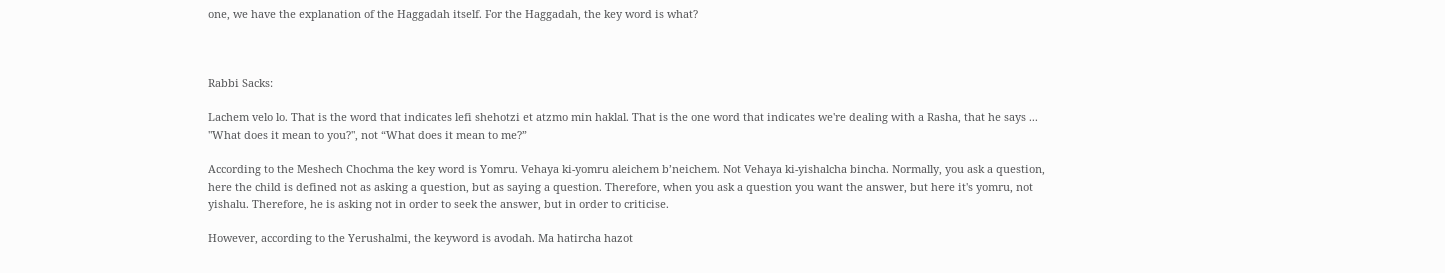one, we have the explanation of the Haggadah itself. For the Haggadah, the key word is what?



Rabbi Sacks:

Lachem velo lo. That is the word that indicates lefi shehotzi et atzmo min haklal. That is the one word that indicates we're dealing with a Rasha, that he says ... "What does it mean to you?", not “What does it mean to me?”

According to the Meshech Chochma the key word is Yomru. Vehaya ki-yomru aleichem b’neichem. Not Vehaya ki-yishalcha bincha. Normally, you ask a question, here the child is defined not as asking a question, but as saying a question. Therefore, when you ask a question you want the answer, but here it's yomru, not yishalu. Therefore, he is asking not in order to seek the answer, but in order to criticise.

However, according to the Yerushalmi, the keyword is avodah. Ma hatircha hazot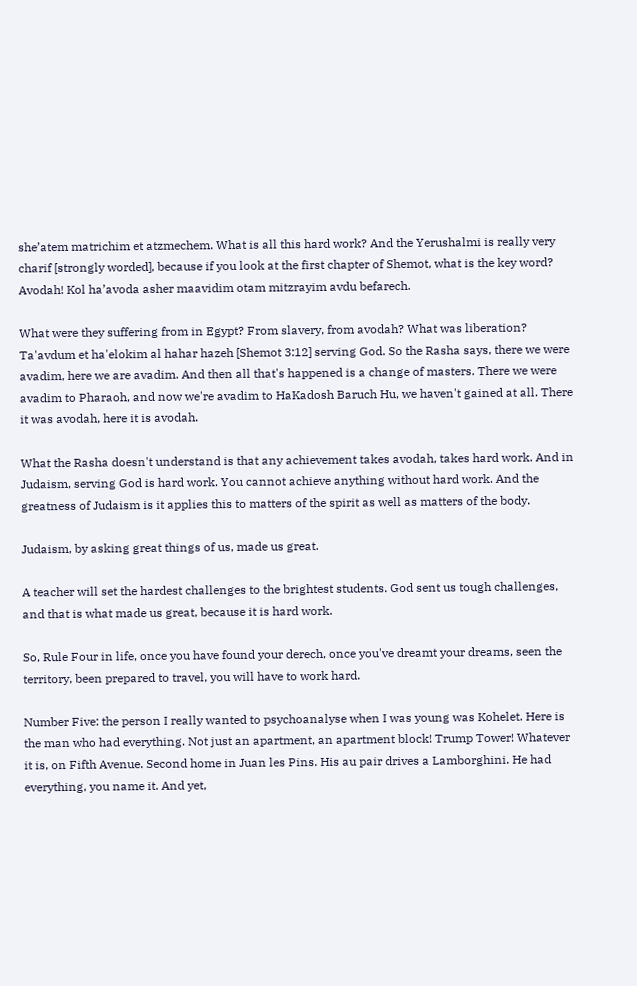she’atem matrichim et atzmechem. What is all this hard work? And the Yerushalmi is really very charif [strongly worded], because if you look at the first chapter of Shemot, what is the key word? Avodah! Kol ha’avoda asher maavidim otam mitzrayim avdu befarech.

What were they suffering from in Egypt? From slavery, from avodah? What was liberation?  Ta'avdum et ha'elokim al hahar hazeh [Shemot 3:12] serving God. So the Rasha says, there we were avadim, here we are avadim. And then all that's happened is a change of masters. There we were avadim to Pharaoh, and now we're avadim to HaKadosh Baruch Hu, we haven't gained at all. There it was avodah, here it is avodah.

What the Rasha doesn't understand is that any achievement takes avodah, takes hard work. And in Judaism, serving God is hard work. You cannot achieve anything without hard work. And the greatness of Judaism is it applies this to matters of the spirit as well as matters of the body.

Judaism, by asking great things of us, made us great.

A teacher will set the hardest challenges to the brightest students. God sent us tough challenges, and that is what made us great, because it is hard work.

So, Rule Four in life, once you have found your derech, once you've dreamt your dreams, seen the territory, been prepared to travel, you will have to work hard.

Number Five: the person I really wanted to psychoanalyse when I was young was Kohelet. Here is the man who had everything. Not just an apartment, an apartment block! Trump Tower! Whatever it is, on Fifth Avenue. Second home in Juan les Pins. His au pair drives a Lamborghini. He had everything, you name it. And yet,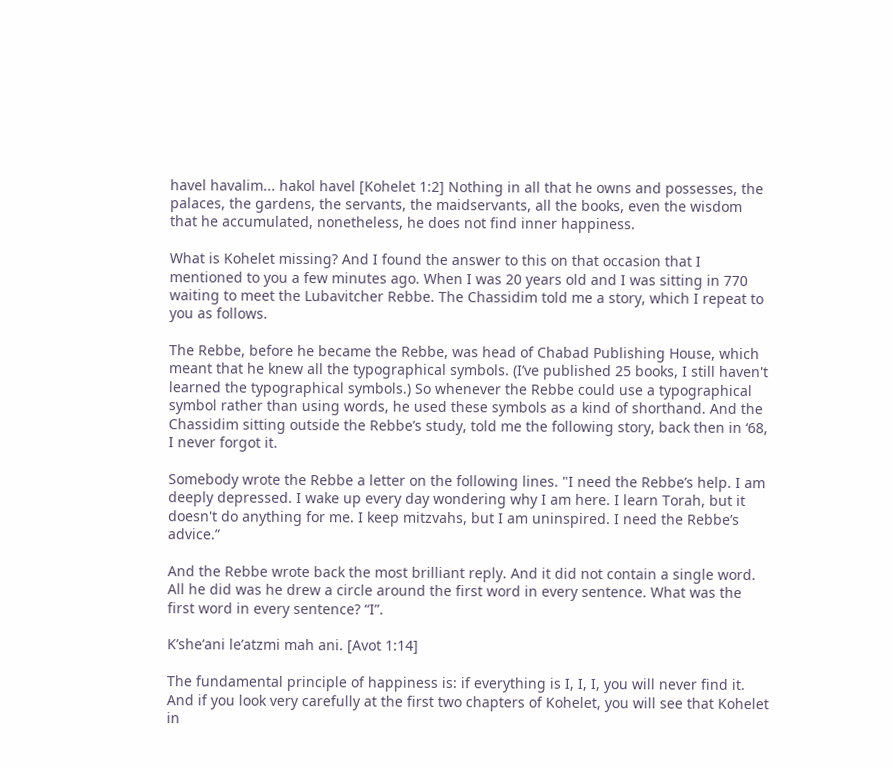havel havalim... hakol havel [Kohelet 1:2] Nothing in all that he owns and possesses, the palaces, the gardens, the servants, the maidservants, all the books, even the wisdom that he accumulated, nonetheless, he does not find inner happiness.

What is Kohelet missing? And I found the answer to this on that occasion that I mentioned to you a few minutes ago. When I was 20 years old and I was sitting in 770 waiting to meet the Lubavitcher Rebbe. The Chassidim told me a story, which I repeat to you as follows.

The Rebbe, before he became the Rebbe, was head of Chabad Publishing House, which meant that he knew all the typographical symbols. (I’ve published 25 books, I still haven't learned the typographical symbols.) So whenever the Rebbe could use a typographical symbol rather than using words, he used these symbols as a kind of shorthand. And the Chassidim sitting outside the Rebbe’s study, told me the following story, back then in ‘68, I never forgot it.

Somebody wrote the Rebbe a letter on the following lines. "I need the Rebbe’s help. I am deeply depressed. I wake up every day wondering why I am here. I learn Torah, but it doesn't do anything for me. I keep mitzvahs, but I am uninspired. I need the Rebbe’s advice.”

And the Rebbe wrote back the most brilliant reply. And it did not contain a single word. All he did was he drew a circle around the first word in every sentence. What was the first word in every sentence? “I”.

K’she’ani le’atzmi mah ani. [Avot 1:14]

The fundamental principle of happiness is: if everything is I, I, I, you will never find it. And if you look very carefully at the first two chapters of Kohelet, you will see that Kohelet in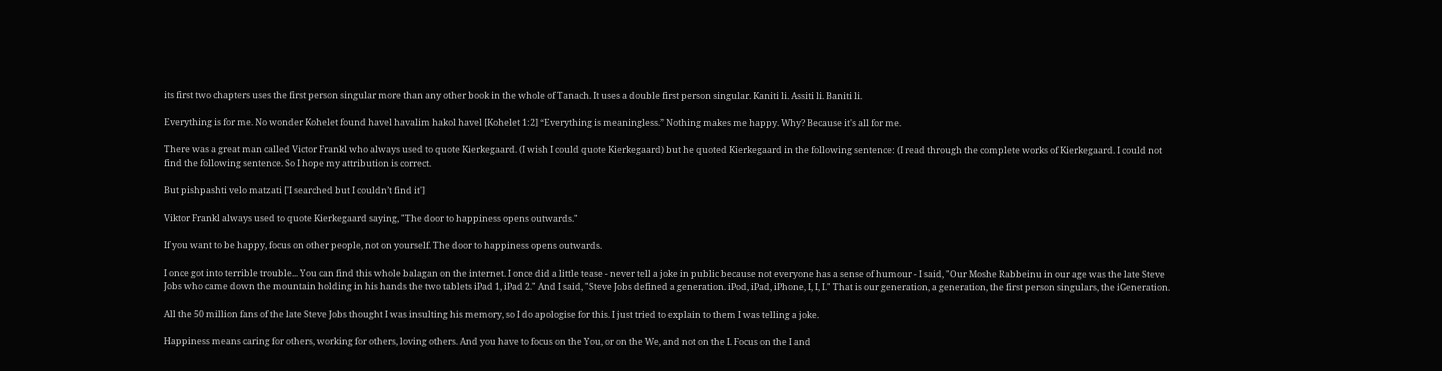its first two chapters uses the first person singular more than any other book in the whole of Tanach. It uses a double first person singular. Kaniti li. Assiti li. Baniti li.

Everything is for me. No wonder Kohelet found havel havalim hakol havel [Kohelet 1:2] “Everything is meaningless.” Nothing makes me happy. Why? Because it's all for me.

There was a great man called Victor Frankl who always used to quote Kierkegaard. (I wish I could quote Kierkegaard) but he quoted Kierkegaard in the following sentence: (I read through the complete works of Kierkegaard. I could not find the following sentence. So I hope my attribution is correct.

But pishpashti velo matzati ['I searched but I couldn’t find it']

Viktor Frankl always used to quote Kierkegaard saying, "The door to happiness opens outwards."

If you want to be happy, focus on other people, not on yourself. The door to happiness opens outwards.

I once got into terrible trouble... You can find this whole balagan on the internet. I once did a little tease - never tell a joke in public because not everyone has a sense of humour - I said, "Our Moshe Rabbeinu in our age was the late Steve Jobs who came down the mountain holding in his hands the two tablets iPad 1, iPad 2." And I said, "Steve Jobs defined a generation. iPod, iPad, iPhone, I, I, I." That is our generation, a generation, the first person singulars, the iGeneration.

All the 50 million fans of the late Steve Jobs thought I was insulting his memory, so I do apologise for this. I just tried to explain to them I was telling a joke.

Happiness means caring for others, working for others, loving others. And you have to focus on the You, or on the We, and not on the I. Focus on the I and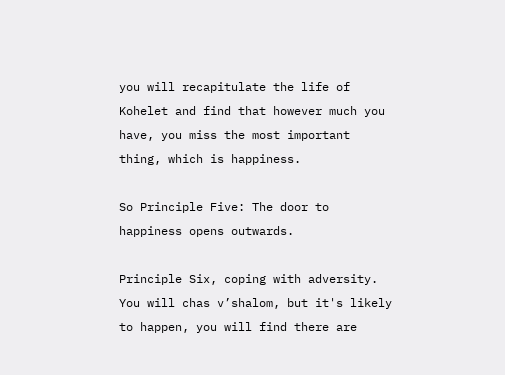you will recapitulate the life of Kohelet and find that however much you have, you miss the most important thing, which is happiness.

So Principle Five: The door to happiness opens outwards.

Principle Six, coping with adversity. You will chas v’shalom, but it's likely to happen, you will find there are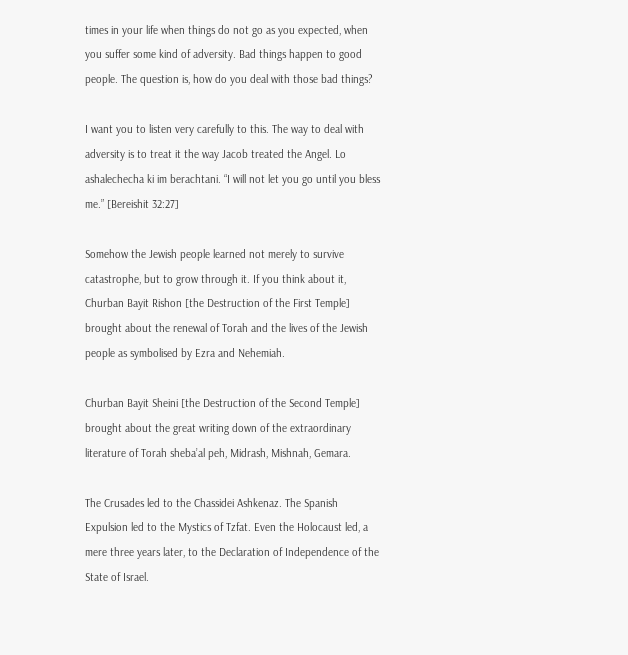times in your life when things do not go as you expected, when you suffer some kind of adversity. Bad things happen to good people. The question is, how do you deal with those bad things?

I want you to listen very carefully to this. The way to deal with adversity is to treat it the way Jacob treated the Angel. Lo ashalechecha ki im berachtani. “I will not let you go until you bless me.” [Bereishit 32:27]

Somehow the Jewish people learned not merely to survive catastrophe, but to grow through it. If you think about it, Churban Bayit Rishon [the Destruction of the First Temple] brought about the renewal of Torah and the lives of the Jewish people as symbolised by Ezra and Nehemiah.

Churban Bayit Sheini [the Destruction of the Second Temple] brought about the great writing down of the extraordinary literature of Torah sheba’al peh, Midrash, Mishnah, Gemara.

The Crusades led to the Chassidei Ashkenaz. The Spanish Expulsion led to the Mystics of Tzfat. Even the Holocaust led, a mere three years later, to the Declaration of Independence of the State of Israel.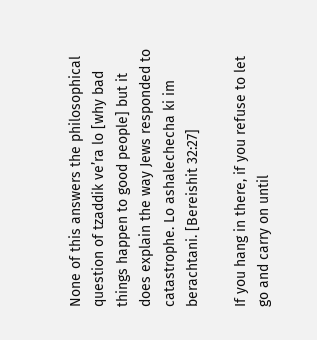None of this answers the philosophical question of tzaddik ve’ra lo [why bad things happen to good people] but it does explain the way Jews responded to catastrophe. Lo ashalechecha ki im berachtani. [Bereishit 32:27]

If you hang in there, if you refuse to let go and carry on until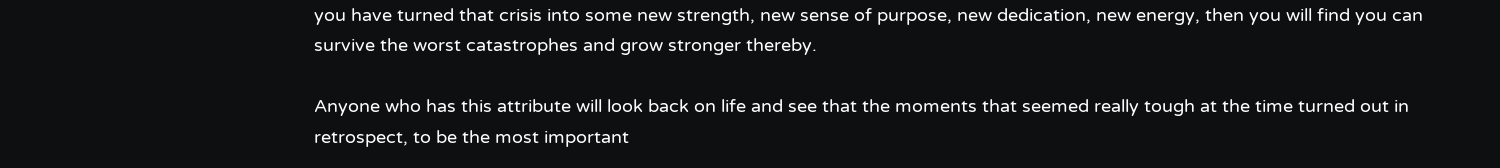you have turned that crisis into some new strength, new sense of purpose, new dedication, new energy, then you will find you can survive the worst catastrophes and grow stronger thereby.

Anyone who has this attribute will look back on life and see that the moments that seemed really tough at the time turned out in retrospect, to be the most important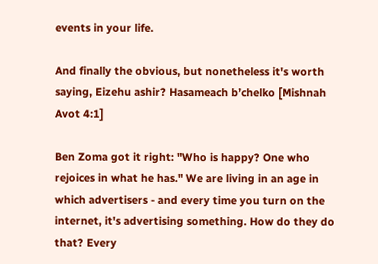events in your life.

And finally the obvious, but nonetheless it's worth saying, Eizehu ashir? Hasameach b’chelko [Mishnah Avot 4:1]

Ben Zoma got it right: "Who is happy? One who rejoices in what he has." We are living in an age in which advertisers - and every time you turn on the internet, it's advertising something. How do they do that? Every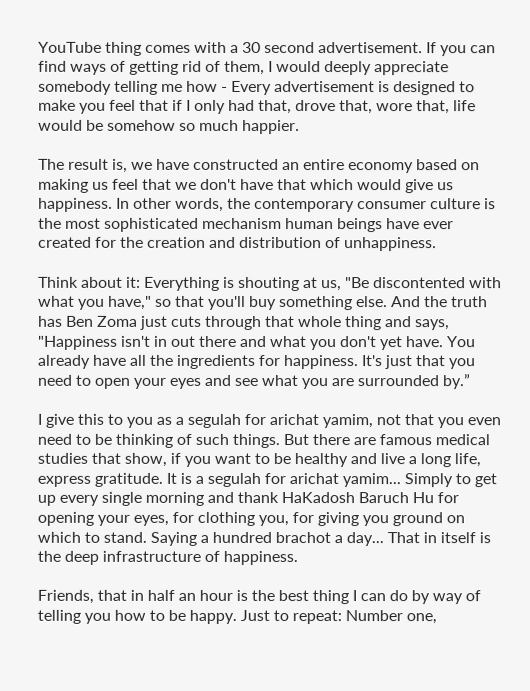YouTube thing comes with a 30 second advertisement. If you can find ways of getting rid of them, I would deeply appreciate somebody telling me how - Every advertisement is designed to make you feel that if I only had that, drove that, wore that, life would be somehow so much happier.

The result is, we have constructed an entire economy based on making us feel that we don't have that which would give us happiness. In other words, the contemporary consumer culture is the most sophisticated mechanism human beings have ever created for the creation and distribution of unhappiness.

Think about it: Everything is shouting at us, "Be discontented with what you have," so that you'll buy something else. And the truth has Ben Zoma just cuts through that whole thing and says, "Happiness isn't in out there and what you don't yet have. You already have all the ingredients for happiness. It's just that you need to open your eyes and see what you are surrounded by.”

I give this to you as a segulah for arichat yamim, not that you even need to be thinking of such things. But there are famous medical studies that show, if you want to be healthy and live a long life, express gratitude. It is a segulah for arichat yamim... Simply to get up every single morning and thank HaKadosh Baruch Hu for opening your eyes, for clothing you, for giving you ground on which to stand. Saying a hundred brachot a day... That in itself is the deep infrastructure of happiness.

Friends, that in half an hour is the best thing I can do by way of telling you how to be happy. Just to repeat: Number one,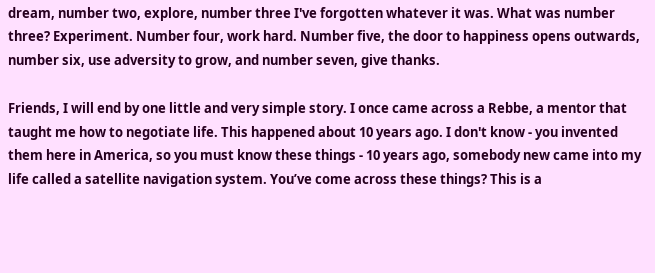dream, number two, explore, number three I've forgotten whatever it was. What was number three? Experiment. Number four, work hard. Number five, the door to happiness opens outwards, number six, use adversity to grow, and number seven, give thanks.

Friends, I will end by one little and very simple story. I once came across a Rebbe, a mentor that taught me how to negotiate life. This happened about 10 years ago. I don't know - you invented them here in America, so you must know these things - 10 years ago, somebody new came into my life called a satellite navigation system. You’ve come across these things? This is a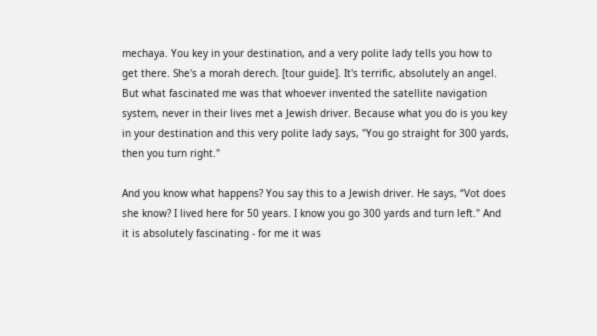mechaya. You key in your destination, and a very polite lady tells you how to get there. She's a morah derech. [tour guide]. It's terrific, absolutely an angel. But what fascinated me was that whoever invented the satellite navigation system, never in their lives met a Jewish driver. Because what you do is you key in your destination and this very polite lady says, "You go straight for 300 yards, then you turn right."

And you know what happens? You say this to a Jewish driver. He says, “Vot does she know? I lived here for 50 years. I know you go 300 yards and turn left." And it is absolutely fascinating - for me it was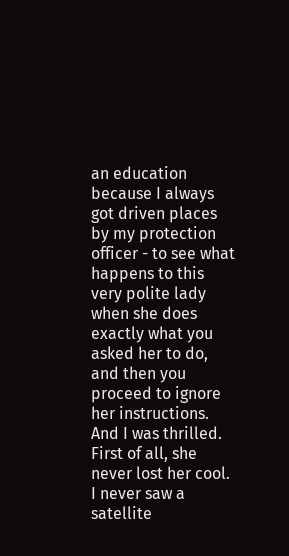an education because I always got driven places by my protection officer - to see what happens to this very polite lady when she does exactly what you asked her to do, and then you proceed to ignore her instructions. And I was thrilled. First of all, she never lost her cool. I never saw a satellite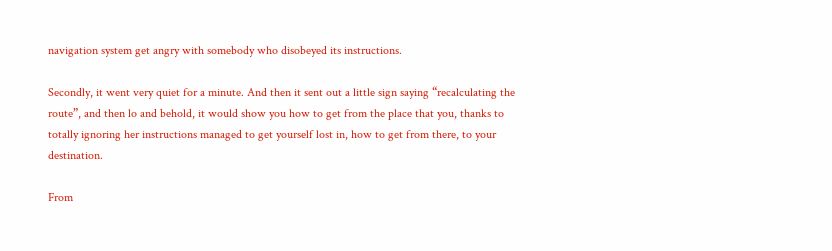navigation system get angry with somebody who disobeyed its instructions.

Secondly, it went very quiet for a minute. And then it sent out a little sign saying “recalculating the route”, and then lo and behold, it would show you how to get from the place that you, thanks to totally ignoring her instructions managed to get yourself lost in, how to get from there, to your destination.

From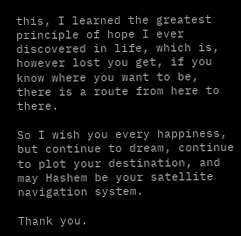this, I learned the greatest principle of hope I ever discovered in life, which is, however lost you get, if you know where you want to be, there is a route from here to there.

So I wish you every happiness, but continue to dream, continue to plot your destination, and may Hashem be your satellite navigation system.

Thank you.